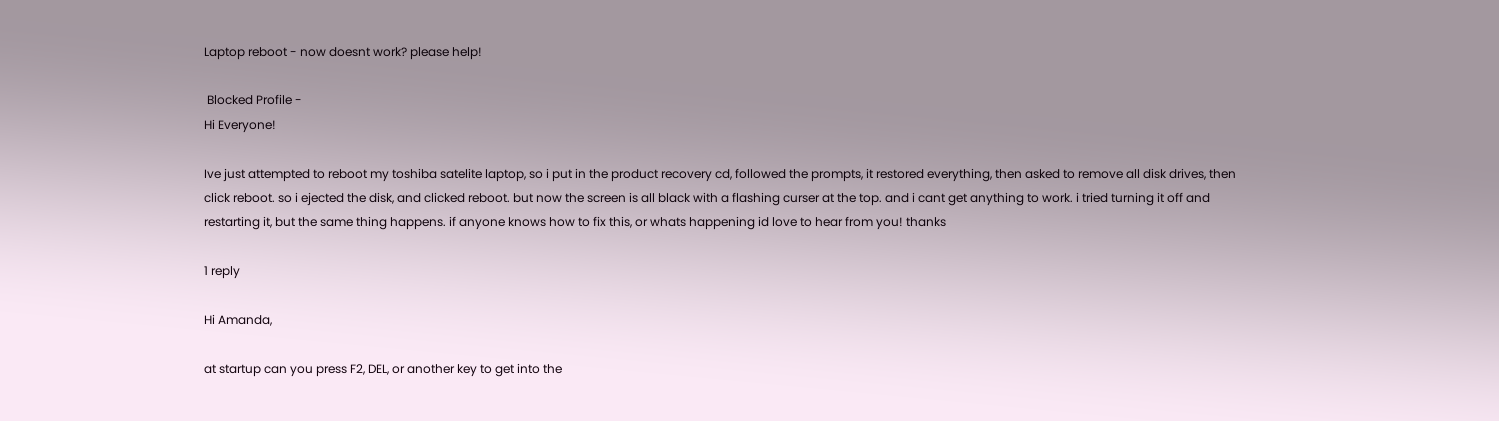Laptop reboot - now doesnt work? please help!

 Blocked Profile -
Hi Everyone!

Ive just attempted to reboot my toshiba satelite laptop, so i put in the product recovery cd, followed the prompts, it restored everything, then asked to remove all disk drives, then click reboot. so i ejected the disk, and clicked reboot. but now the screen is all black with a flashing curser at the top. and i cant get anything to work. i tried turning it off and restarting it, but the same thing happens. if anyone knows how to fix this, or whats happening id love to hear from you! thanks

1 reply

Hi Amanda,

at startup can you press F2, DEL, or another key to get into the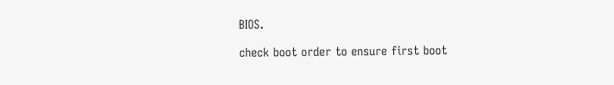BIOS.

check boot order to ensure first boot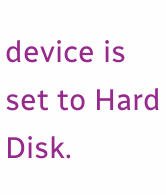device is set to Hard Disk.